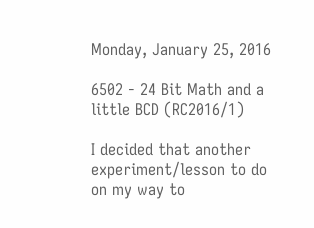Monday, January 25, 2016

6502 - 24 Bit Math and a little BCD (RC2016/1)

I decided that another experiment/lesson to do on my way to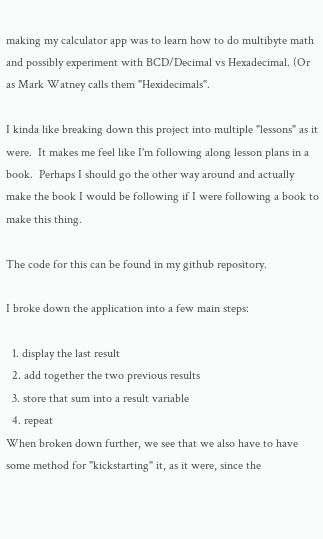making my calculator app was to learn how to do multibyte math and possibly experiment with BCD/Decimal vs Hexadecimal. (Or as Mark Watney calls them "Hexidecimals".

I kinda like breaking down this project into multiple "lessons" as it were.  It makes me feel like I'm following along lesson plans in a book.  Perhaps I should go the other way around and actually make the book I would be following if I were following a book to make this thing.

The code for this can be found in my github repository.

I broke down the application into a few main steps:

  1. display the last result
  2. add together the two previous results
  3. store that sum into a result variable
  4. repeat
When broken down further, we see that we also have to have some method for "kickstarting" it, as it were, since the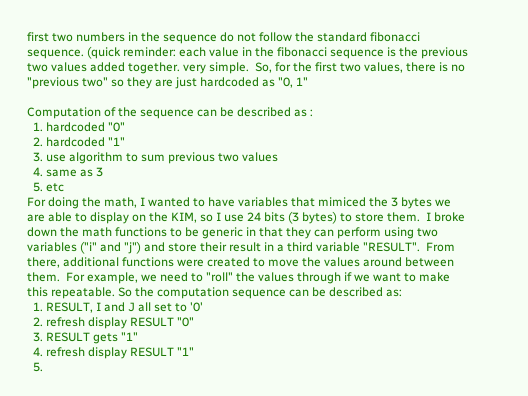first two numbers in the sequence do not follow the standard fibonacci sequence. (quick reminder: each value in the fibonacci sequence is the previous two values added together. very simple.  So, for the first two values, there is no "previous two" so they are just hardcoded as "0, 1"

Computation of the sequence can be described as :
  1. hardcoded "0"
  2. hardcoded "1"
  3. use algorithm to sum previous two values
  4. same as 3
  5. etc
For doing the math, I wanted to have variables that mimiced the 3 bytes we are able to display on the KIM, so I use 24 bits (3 bytes) to store them.  I broke down the math functions to be generic in that they can perform using two variables ("i" and "j") and store their result in a third variable "RESULT".  From there, additional functions were created to move the values around between them.  For example, we need to "roll" the values through if we want to make this repeatable. So the computation sequence can be described as:
  1. RESULT, I and J all set to '0'
  2. refresh display RESULT "0"
  3. RESULT gets "1"
  4. refresh display RESULT "1"
  5.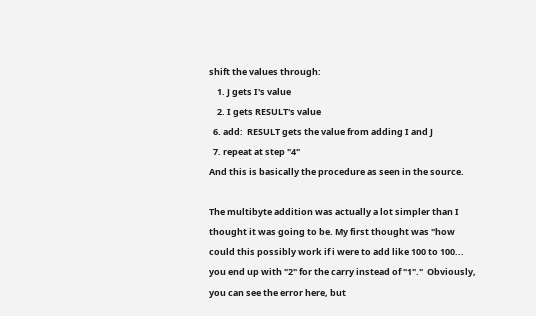shift the values through:
    1. J gets I's value
    2. I gets RESULT's value
  6. add:  RESULT gets the value from adding I and J
  7. repeat at step "4"
And this is basically the procedure as seen in the source.

The multibyte addition was actually a lot simpler than I thought it was going to be. My first thought was "how could this possibly work if i were to add like 100 to 100... you end up with "2" for the carry instead of "1"."  Obviously, you can see the error here, but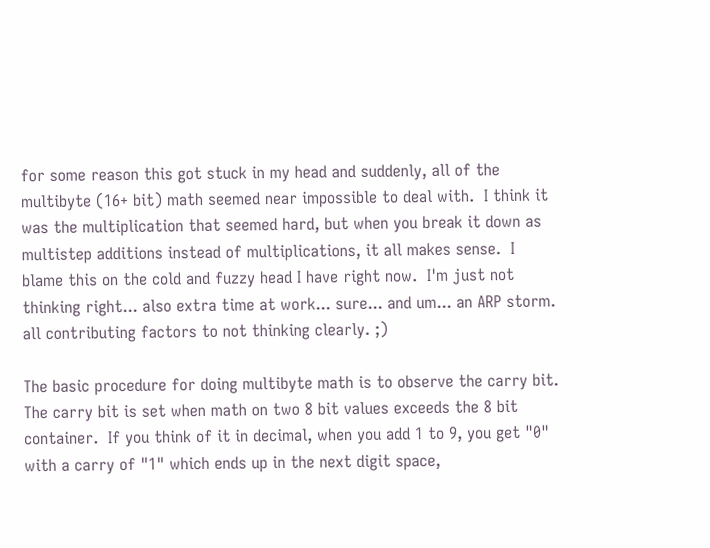for some reason this got stuck in my head and suddenly, all of the multibyte (16+ bit) math seemed near impossible to deal with.  I think it was the multiplication that seemed hard, but when you break it down as multistep additions instead of multiplications, it all makes sense.  I blame this on the cold and fuzzy head I have right now.  I'm just not thinking right... also extra time at work... sure... and um... an ARP storm.  all contributing factors to not thinking clearly. ;)

The basic procedure for doing multibyte math is to observe the carry bit.  The carry bit is set when math on two 8 bit values exceeds the 8 bit container.  If you think of it in decimal, when you add 1 to 9, you get "0" with a carry of "1" which ends up in the next digit space,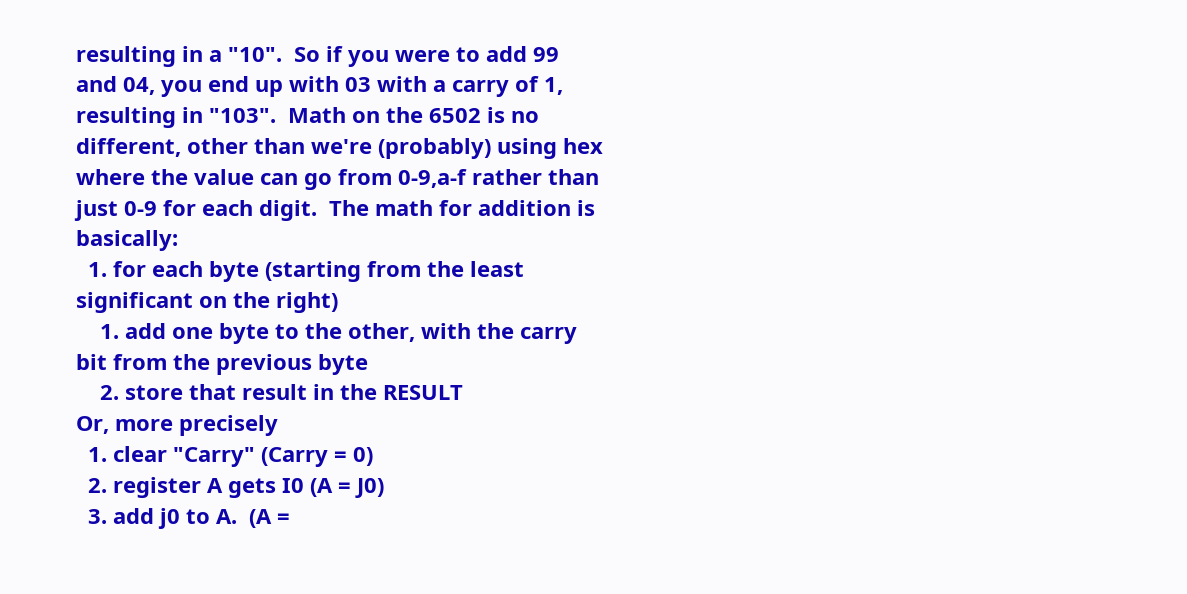resulting in a "10".  So if you were to add 99 and 04, you end up with 03 with a carry of 1, resulting in "103".  Math on the 6502 is no different, other than we're (probably) using hex where the value can go from 0-9,a-f rather than just 0-9 for each digit.  The math for addition is basically:
  1. for each byte (starting from the least significant on the right)
    1. add one byte to the other, with the carry bit from the previous byte
    2. store that result in the RESULT
Or, more precisely
  1. clear "Carry" (Carry = 0)
  2. register A gets I0 (A = J0)
  3. add j0 to A.  (A =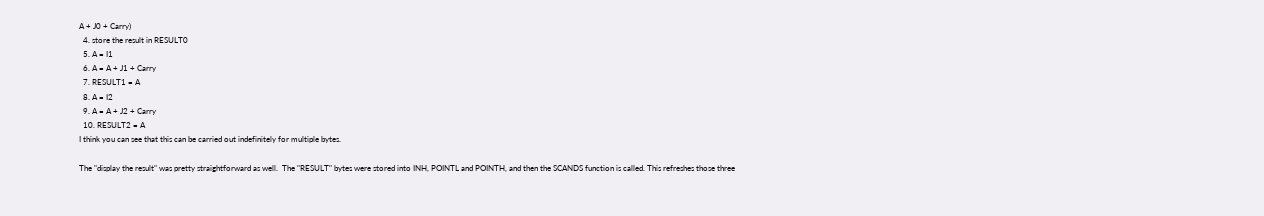A + J0 + Carry)
  4. store the result in RESULT0
  5. A = I1
  6. A = A + J1 + Carry
  7. RESULT1 = A
  8. A = I2
  9. A = A + J2 + Carry
  10. RESULT2 = A
I think you can see that this can be carried out indefinitely for multiple bytes.

The "display the result" was pretty straightforward as well.  The "RESULT" bytes were stored into INH, POINTL and POINTH, and then the SCANDS function is called. This refreshes those three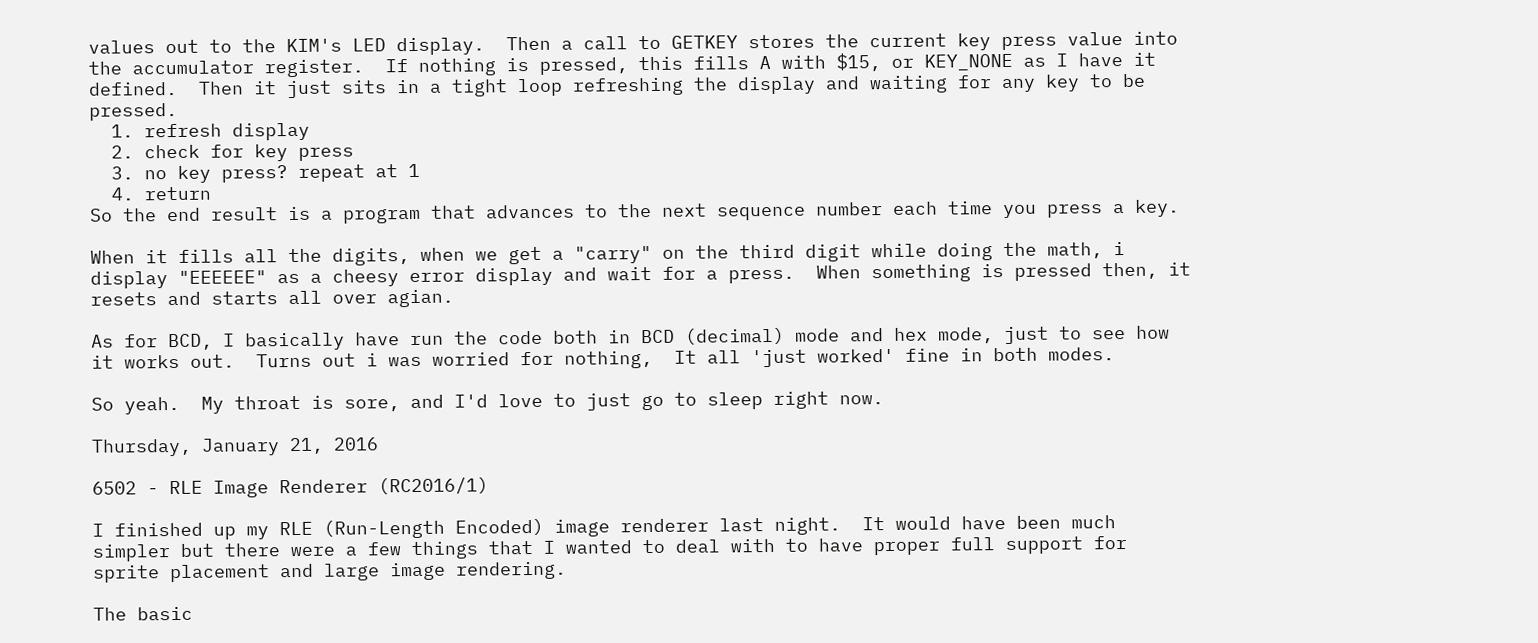values out to the KIM's LED display.  Then a call to GETKEY stores the current key press value into the accumulator register.  If nothing is pressed, this fills A with $15, or KEY_NONE as I have it defined.  Then it just sits in a tight loop refreshing the display and waiting for any key to be pressed.
  1. refresh display
  2. check for key press
  3. no key press? repeat at 1
  4. return
So the end result is a program that advances to the next sequence number each time you press a key.

When it fills all the digits, when we get a "carry" on the third digit while doing the math, i display "EEEEEE" as a cheesy error display and wait for a press.  When something is pressed then, it resets and starts all over agian.

As for BCD, I basically have run the code both in BCD (decimal) mode and hex mode, just to see how it works out.  Turns out i was worried for nothing,  It all 'just worked' fine in both modes.

So yeah.  My throat is sore, and I'd love to just go to sleep right now.

Thursday, January 21, 2016

6502 - RLE Image Renderer (RC2016/1)

I finished up my RLE (Run-Length Encoded) image renderer last night.  It would have been much simpler but there were a few things that I wanted to deal with to have proper full support for sprite placement and large image rendering.

The basic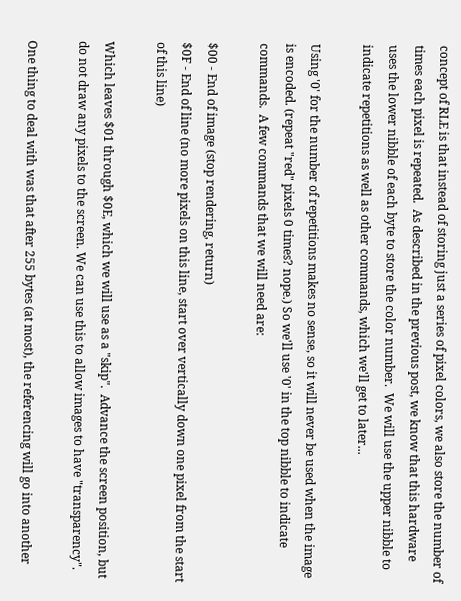concept of RLE is that instead of storing just a series of pixel colors, we also store the number of times each pixel is repeated.  As described in the previous post, we know that this hardware uses the lower nibble of each byte to store the color number.  We will use the upper nibble to indicate repetitions as well as other commands, which we'll get to later...

Using '0' for the number of repetitions makes no sense, so it will never be used when the image is encoded. (repeat "red" pixels 0 times? nope.) So we'll use '0' in the top nibble to indicate commands.  A few commands that we will need are:

$00 - End of image (stop rendering, return)
$0F - End of line (no more pixels on this line, start over vertically down one pixel from the start of this line)

Which leaves $01 through $0E, which we will use as a "skip".  Advance the screen position, but do not draw any pixels to the screen. We can use this to allow images to have "transparency".

One thing to deal with was that after 255 bytes (at most), the referencing will go into another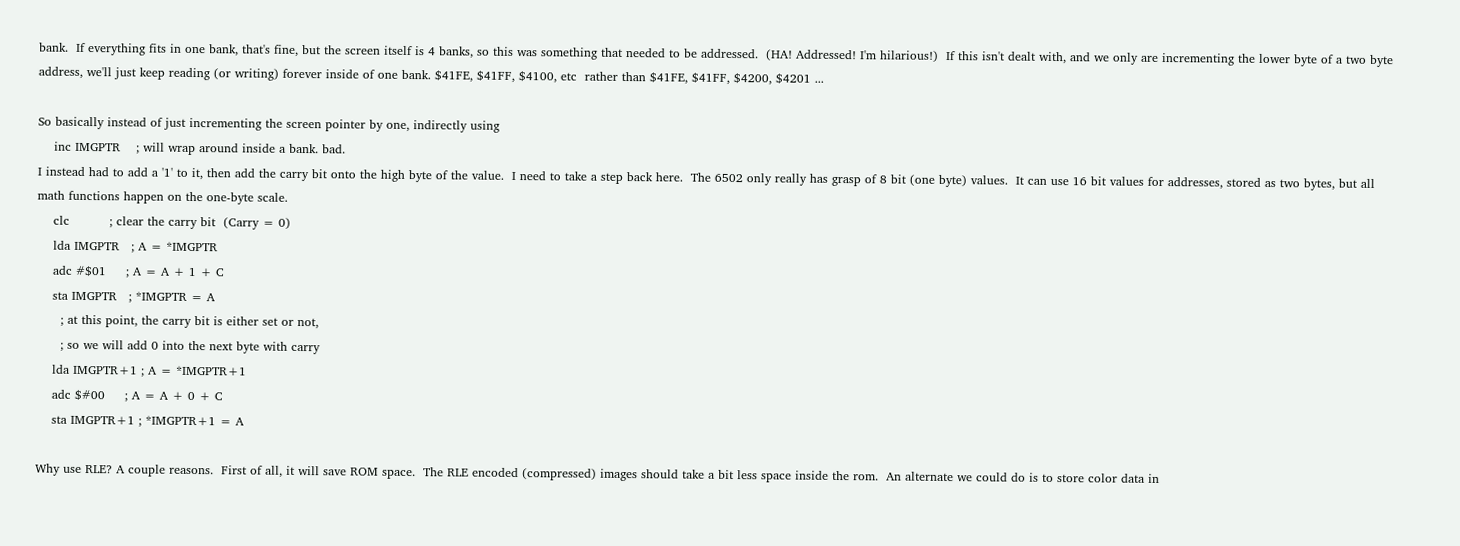bank.  If everything fits in one bank, that's fine, but the screen itself is 4 banks, so this was something that needed to be addressed.  (HA! Addressed! I'm hilarious!)  If this isn't dealt with, and we only are incrementing the lower byte of a two byte address, we'll just keep reading (or writing) forever inside of one bank. $41FE, $41FF, $4100, etc  rather than $41FE, $41FF, $4200, $4201 ...

So basically instead of just incrementing the screen pointer by one, indirectly using
    inc IMGPTR    ; will wrap around inside a bank. bad.
I instead had to add a '1' to it, then add the carry bit onto the high byte of the value.  I need to take a step back here.  The 6502 only really has grasp of 8 bit (one byte) values.  It can use 16 bit values for addresses, stored as two bytes, but all math functions happen on the one-byte scale.
    clc          ; clear the carry bit  (Carry = 0)
    lda IMGPTR   ; A = *IMGPTR
    adc #$01     ; A = A + 1 + C
    sta IMGPTR   ; *IMGPTR = A
      ; at this point, the carry bit is either set or not,
      ; so we will add 0 into the next byte with carry
    lda IMGPTR+1 ; A = *IMGPTR+1
    adc $#00     ; A = A + 0 + C
    sta IMGPTR+1 ; *IMGPTR+1 = A

Why use RLE? A couple reasons.  First of all, it will save ROM space.  The RLE encoded (compressed) images should take a bit less space inside the rom.  An alternate we could do is to store color data in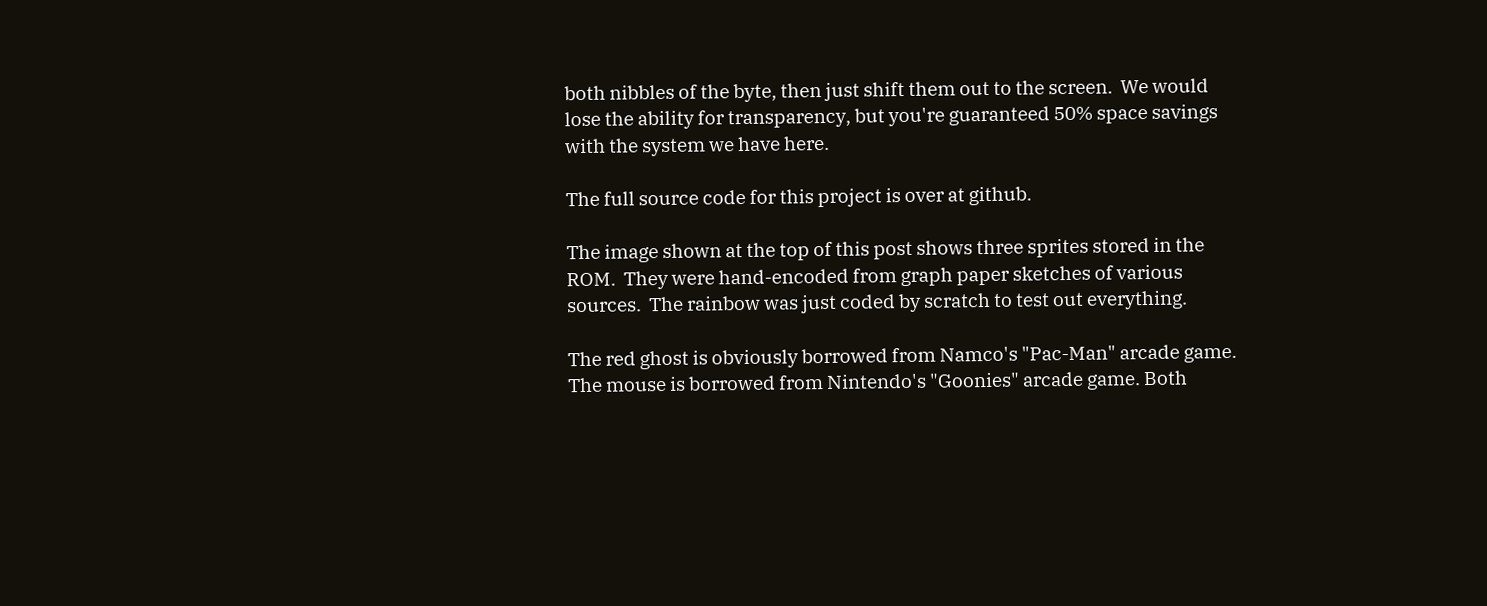both nibbles of the byte, then just shift them out to the screen.  We would lose the ability for transparency, but you're guaranteed 50% space savings with the system we have here.

The full source code for this project is over at github.

The image shown at the top of this post shows three sprites stored in the ROM.  They were hand-encoded from graph paper sketches of various sources.  The rainbow was just coded by scratch to test out everything.

The red ghost is obviously borrowed from Namco's "Pac-Man" arcade game.  The mouse is borrowed from Nintendo's "Goonies" arcade game. Both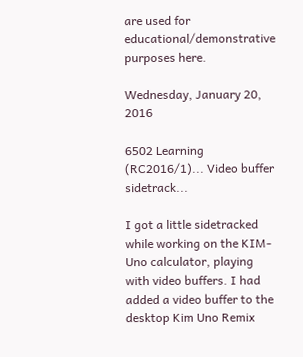are used for educational/demonstrative purposes here.

Wednesday, January 20, 2016

6502 Learning (RC2016/1)... Video buffer sidetrack...

I got a little sidetracked while working on the KIM-Uno calculator, playing with video buffers. I had added a video buffer to the desktop Kim Uno Remix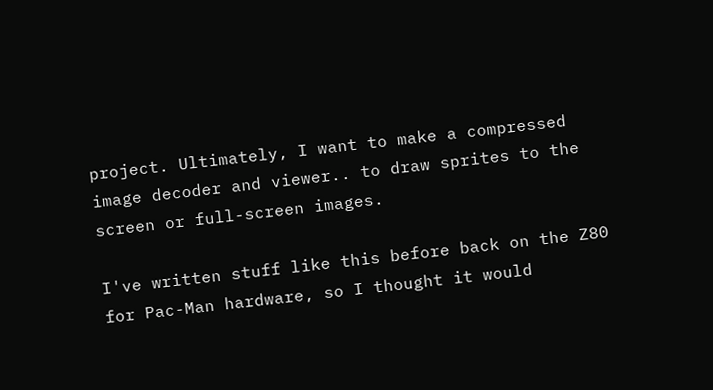project. Ultimately, I want to make a compressed image decoder and viewer.. to draw sprites to the screen or full-screen images.

I've written stuff like this before back on the Z80 for Pac-Man hardware, so I thought it would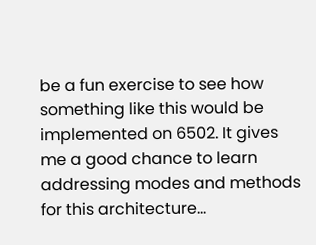be a fun exercise to see how something like this would be implemented on 6502. It gives me a good chance to learn addressing modes and methods for this architecture...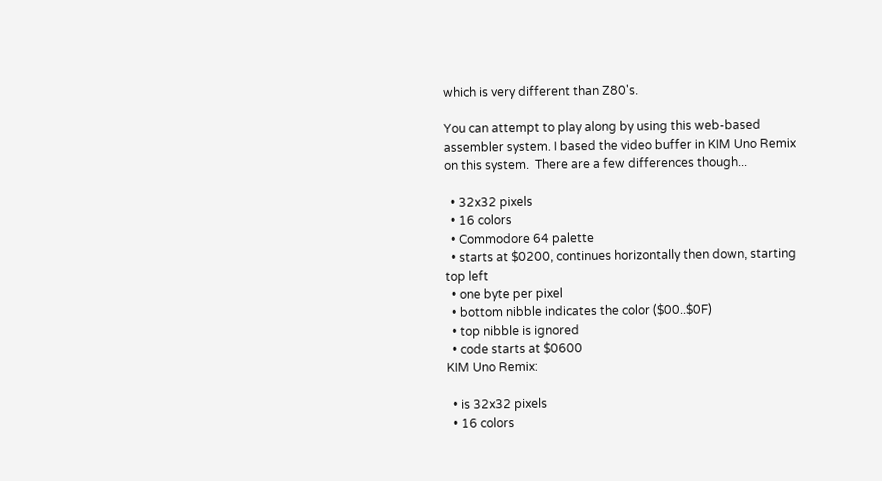which is very different than Z80's.

You can attempt to play along by using this web-based assembler system. I based the video buffer in KIM Uno Remix on this system.  There are a few differences though...

  • 32x32 pixels
  • 16 colors
  • Commodore 64 palette
  • starts at $0200, continues horizontally then down, starting top left
  • one byte per pixel
  • bottom nibble indicates the color ($00..$0F)
  • top nibble is ignored
  • code starts at $0600
KIM Uno Remix:

  • is 32x32 pixels
  • 16 colors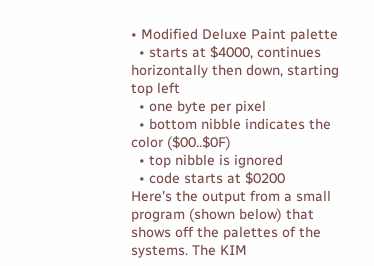• Modified Deluxe Paint palette
  • starts at $4000, continues horizontally then down, starting top left
  • one byte per pixel
  • bottom nibble indicates the color ($00..$0F)
  • top nibble is ignored
  • code starts at $0200
Here's the output from a small program (shown below) that shows off the palettes of the systems. The KIM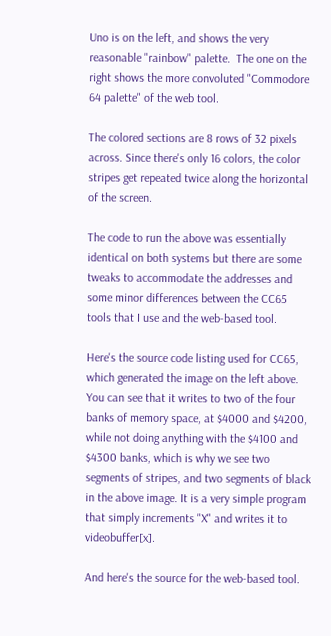Uno is on the left, and shows the very reasonable "rainbow" palette.  The one on the right shows the more convoluted "Commodore 64 palette" of the web tool.

The colored sections are 8 rows of 32 pixels across. Since there's only 16 colors, the color stripes get repeated twice along the horizontal of the screen.

The code to run the above was essentially identical on both systems but there are some tweaks to accommodate the addresses and some minor differences between the CC65 tools that I use and the web-based tool.

Here's the source code listing used for CC65, which generated the image on the left above.  You can see that it writes to two of the four banks of memory space, at $4000 and $4200, while not doing anything with the $4100 and $4300 banks, which is why we see two segments of stripes, and two segments of black in the above image. It is a very simple program that simply increments "X" and writes it to videobuffer[x].

And here's the source for the web-based tool.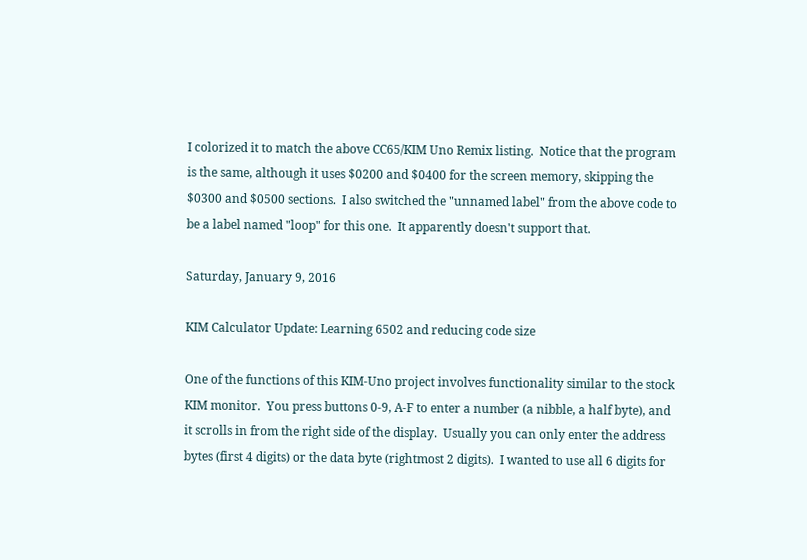I colorized it to match the above CC65/KIM Uno Remix listing.  Notice that the program is the same, although it uses $0200 and $0400 for the screen memory, skipping the $0300 and $0500 sections.  I also switched the "unnamed label" from the above code to be a label named "loop" for this one.  It apparently doesn't support that.

Saturday, January 9, 2016

KIM Calculator Update: Learning 6502 and reducing code size

One of the functions of this KIM-Uno project involves functionality similar to the stock KIM monitor.  You press buttons 0-9, A-F to enter a number (a nibble, a half byte), and it scrolls in from the right side of the display.  Usually you can only enter the address bytes (first 4 digits) or the data byte (rightmost 2 digits).  I wanted to use all 6 digits for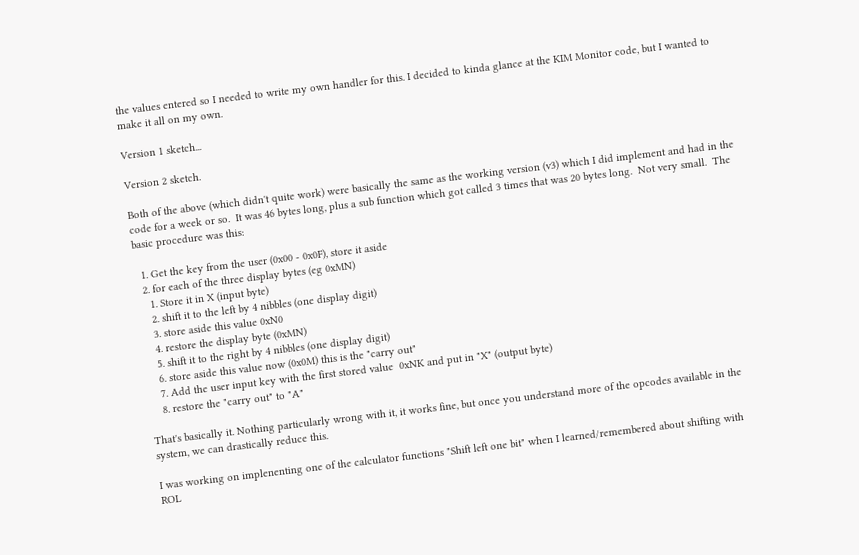the values entered so I needed to write my own handler for this. I decided to kinda glance at the KIM Monitor code, but I wanted to make it all on my own.

Version 1 sketch...

Version 2 sketch.

Both of the above (which didn't quite work) were basically the same as the working version (v3) which I did implement and had in the code for a week or so.  It was 46 bytes long, plus a sub function which got called 3 times that was 20 bytes long.  Not very small.  The basic procedure was this:

  1. Get the key from the user (0x00 - 0x0F), store it aside
  2. for each of the three display bytes (eg 0xMN)
    1. Store it in X (input byte)
    2. shift it to the left by 4 nibbles (one display digit)
    3. store aside this value 0xN0
    4. restore the display byte (0xMN)
    5. shift it to the right by 4 nibbles (one display digit)
    6. store aside this value now (0x0M) this is the "carry out"
    7. Add the user input key with the first stored value  0xNK and put in "X" (output byte)
    8. restore the "carry out" to "A"

That's basically it. Nothing particularly wrong with it, it works fine, but once you understand more of the opcodes available in the system, we can drastically reduce this.

I was working on implenenting one of the calculator functions "Shift left one bit" when I learned/remembered about shifting with ROL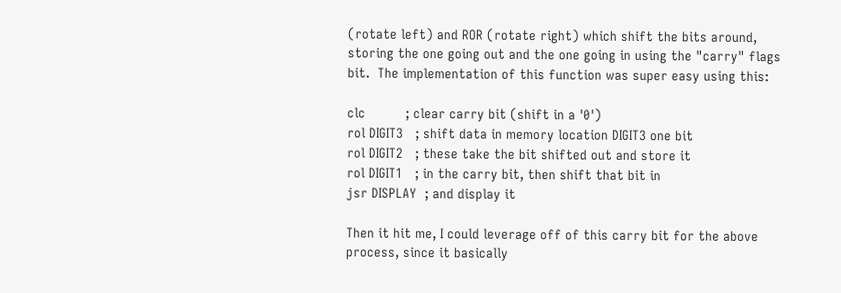(rotate left) and ROR (rotate right) which shift the bits around, storing the one going out and the one going in using the "carry" flags bit.  The implementation of this function was super easy using this:

clc          ; clear carry bit (shift in a '0')
rol DIGIT3   ; shift data in memory location DIGIT3 one bit
rol DIGIT2   ; these take the bit shifted out and store it
rol DIGIT1   ; in the carry bit, then shift that bit in
jsr DISPLAY  ; and display it

Then it hit me, I could leverage off of this carry bit for the above process, since it basically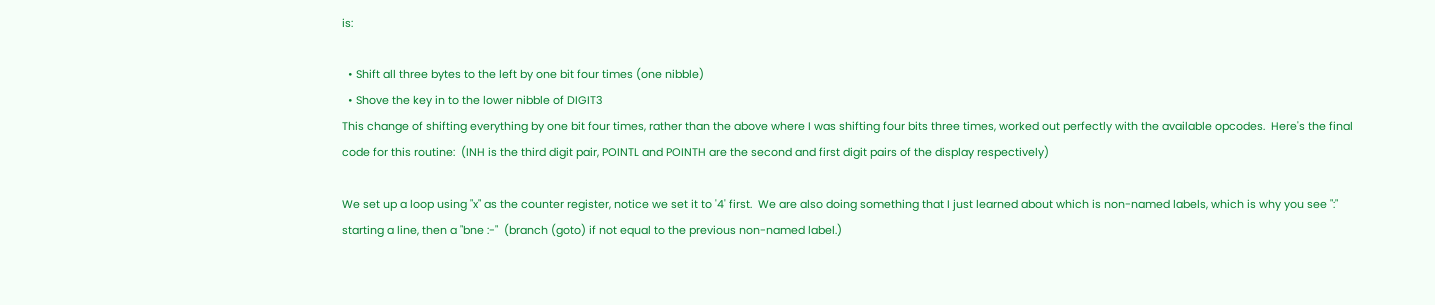is:

  • Shift all three bytes to the left by one bit four times (one nibble)
  • Shove the key in to the lower nibble of DIGIT3
This change of shifting everything by one bit four times, rather than the above where I was shifting four bits three times, worked out perfectly with the available opcodes.  Here's the final code for this routine:  (INH is the third digit pair, POINTL and POINTH are the second and first digit pairs of the display respectively)

We set up a loop using "x" as the counter register, notice we set it to '4' first.  We are also doing something that I just learned about which is non-named labels, which is why you see ":" starting a line, then a "bne :-"  (branch (goto) if not equal to the previous non-named label.)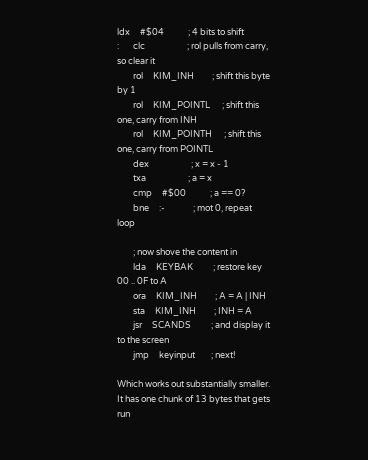ldx     #$04            ; 4 bits to shift
:       clc                     ; rol pulls from carry, so clear it
        rol     KIM_INH         ; shift this byte by 1
        rol     KIM_POINTL      ; shift this one, carry from INH
        rol     KIM_POINTH      ; shift this one, carry from POINTL
        dex                     ; x = x - 1
        txa                     ; a = x
        cmp     #$00            ; a == 0?
        bne     :-              ; mot 0, repeat loop

        ; now shove the content in
        lda     KEYBAK          ; restore key 00 .. 0F to A
        ora     KIM_INH         ; A = A | INH
        sta     KIM_INH         ; INH = A
        jsr     SCANDS          ; and display it to the screen
        jmp     keyinput        ; next!

Which works out substantially smaller.  It has one chunk of 13 bytes that gets run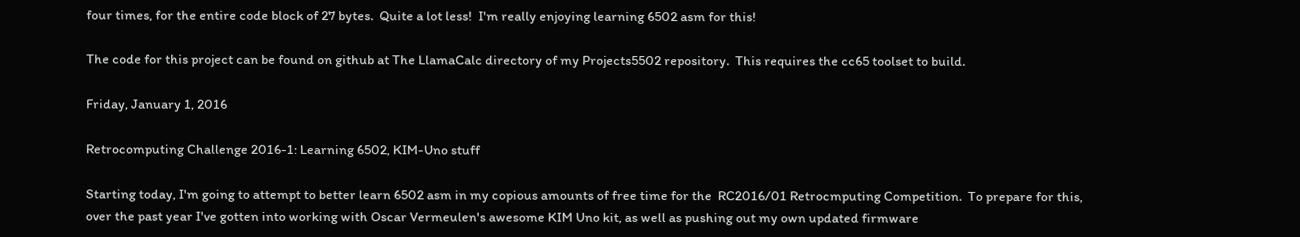four times, for the entire code block of 27 bytes.  Quite a lot less!  I'm really enjoying learning 6502 asm for this!

The code for this project can be found on github at The LlamaCalc directory of my Projects5502 repository.  This requires the cc65 toolset to build.

Friday, January 1, 2016

Retrocomputing Challenge 2016-1: Learning 6502, KIM-Uno stuff

Starting today, I'm going to attempt to better learn 6502 asm in my copious amounts of free time for the  RC2016/01 Retrocmputing Competition.  To prepare for this, over the past year I've gotten into working with Oscar Vermeulen's awesome KIM Uno kit, as well as pushing out my own updated firmware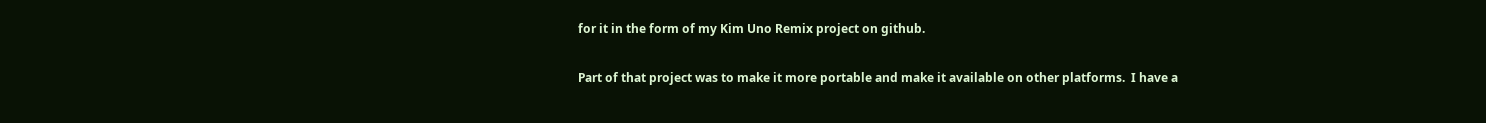for it in the form of my Kim Uno Remix project on github.

Part of that project was to make it more portable and make it available on other platforms.  I have a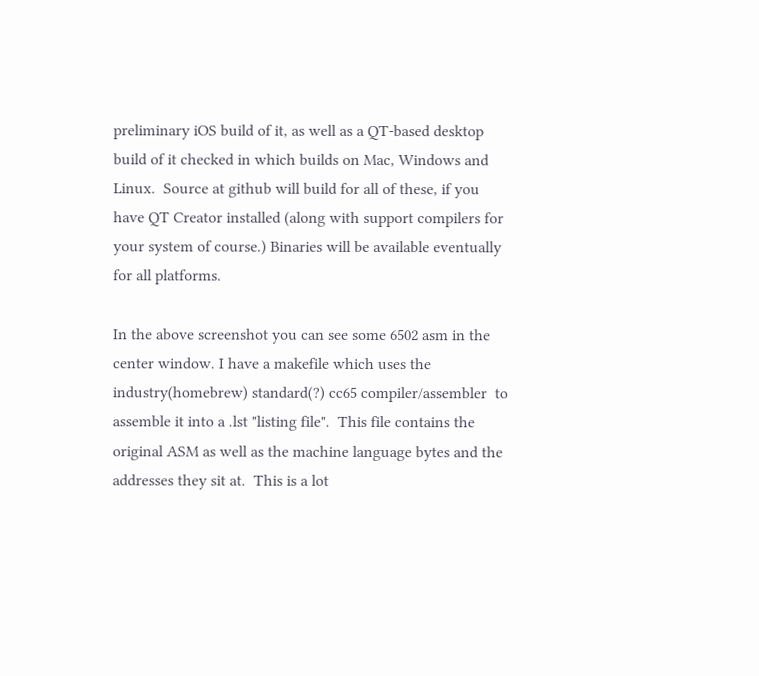preliminary iOS build of it, as well as a QT-based desktop build of it checked in which builds on Mac, Windows and Linux.  Source at github will build for all of these, if you have QT Creator installed (along with support compilers for your system of course.) Binaries will be available eventually for all platforms.

In the above screenshot you can see some 6502 asm in the center window. I have a makefile which uses the industry(homebrew) standard(?) cc65 compiler/assembler  to assemble it into a .lst "listing file".  This file contains the original ASM as well as the machine language bytes and the addresses they sit at.  This is a lot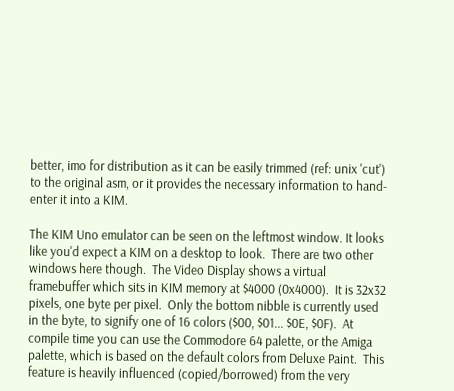better, imo for distribution as it can be easily trimmed (ref: unix 'cut') to the original asm, or it provides the necessary information to hand-enter it into a KIM.

The KIM Uno emulator can be seen on the leftmost window. It looks like you'd expect a KIM on a desktop to look.  There are two other windows here though.  The Video Display shows a virtual framebuffer which sits in KIM memory at $4000 (0x4000).  It is 32x32 pixels, one byte per pixel.  Only the bottom nibble is currently used in the byte, to signify one of 16 colors ($00, $01... $0E, $0F).  At compile time you can use the Commodore 64 palette, or the Amiga palette, which is based on the default colors from Deluxe Paint.  This feature is heavily influenced (copied/borrowed) from the very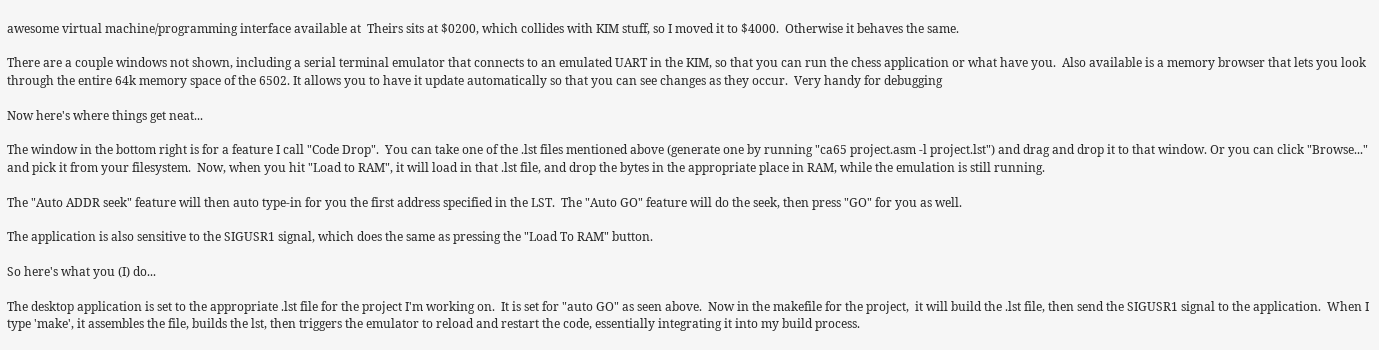awesome virtual machine/programming interface available at  Theirs sits at $0200, which collides with KIM stuff, so I moved it to $4000.  Otherwise it behaves the same.

There are a couple windows not shown, including a serial terminal emulator that connects to an emulated UART in the KIM, so that you can run the chess application or what have you.  Also available is a memory browser that lets you look through the entire 64k memory space of the 6502. It allows you to have it update automatically so that you can see changes as they occur.  Very handy for debugging

Now here's where things get neat...

The window in the bottom right is for a feature I call "Code Drop".  You can take one of the .lst files mentioned above (generate one by running "ca65 project.asm -l project.lst") and drag and drop it to that window. Or you can click "Browse..." and pick it from your filesystem.  Now, when you hit "Load to RAM", it will load in that .lst file, and drop the bytes in the appropriate place in RAM, while the emulation is still running.

The "Auto ADDR seek" feature will then auto type-in for you the first address specified in the LST.  The "Auto GO" feature will do the seek, then press "GO" for you as well.

The application is also sensitive to the SIGUSR1 signal, which does the same as pressing the "Load To RAM" button.

So here's what you (I) do...

The desktop application is set to the appropriate .lst file for the project I'm working on.  It is set for "auto GO" as seen above.  Now in the makefile for the project,  it will build the .lst file, then send the SIGUSR1 signal to the application.  When I type 'make', it assembles the file, builds the lst, then triggers the emulator to reload and restart the code, essentially integrating it into my build process.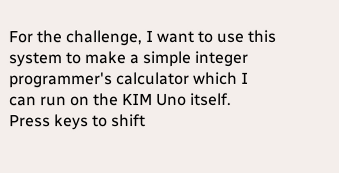For the challenge, I want to use this system to make a simple integer programmer's calculator which I can run on the KIM Uno itself.  Press keys to shift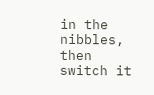in the nibbles, then switch it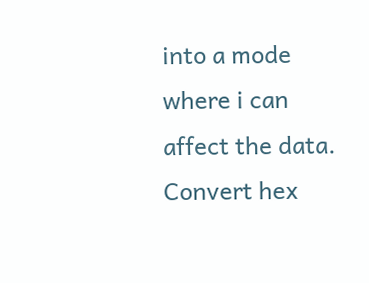into a mode where i can affect the data.  Convert hex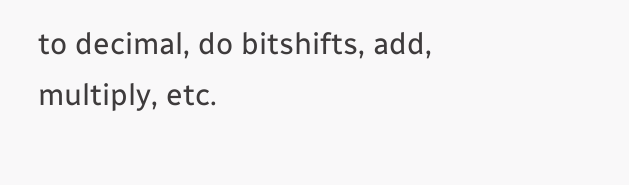to decimal, do bitshifts, add, multiply, etc.